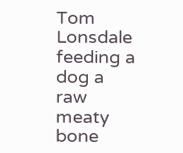Tom Lonsdale feeding a dog a raw meaty bone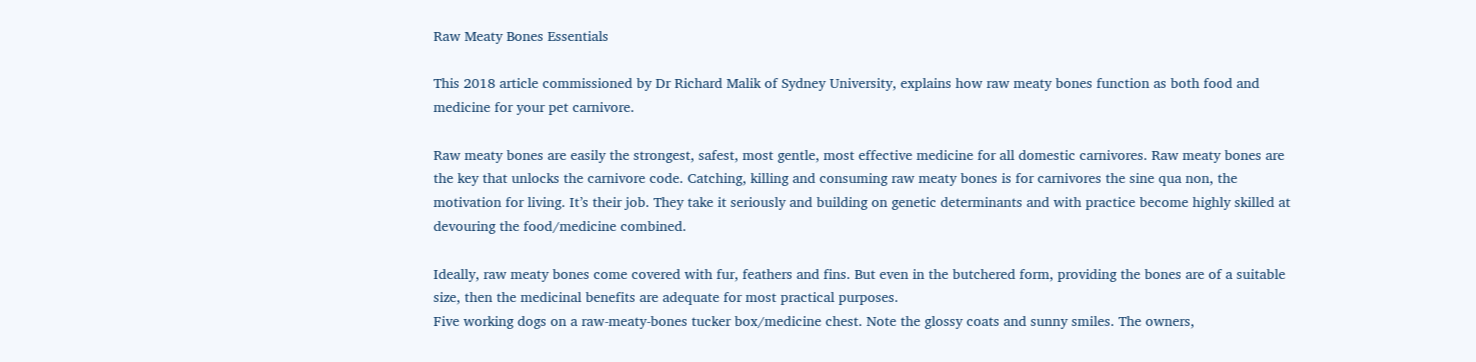Raw Meaty Bones Essentials

This 2018 article commissioned by Dr Richard Malik of Sydney University, explains how raw meaty bones function as both food and medicine for your pet carnivore.

Raw meaty bones are easily the strongest, safest, most gentle, most effective medicine for all domestic carnivores. Raw meaty bones are the key that unlocks the carnivore code. Catching, killing and consuming raw meaty bones is for carnivores the sine qua non, the motivation for living. It’s their job. They take it seriously and building on genetic determinants and with practice become highly skilled at devouring the food/medicine combined.

Ideally, raw meaty bones come covered with fur, feathers and fins. But even in the butchered form, providing the bones are of a suitable size, then the medicinal benefits are adequate for most practical purposes.
Five working dogs on a raw-meaty-bones tucker box/medicine chest. Note the glossy coats and sunny smiles. The owners,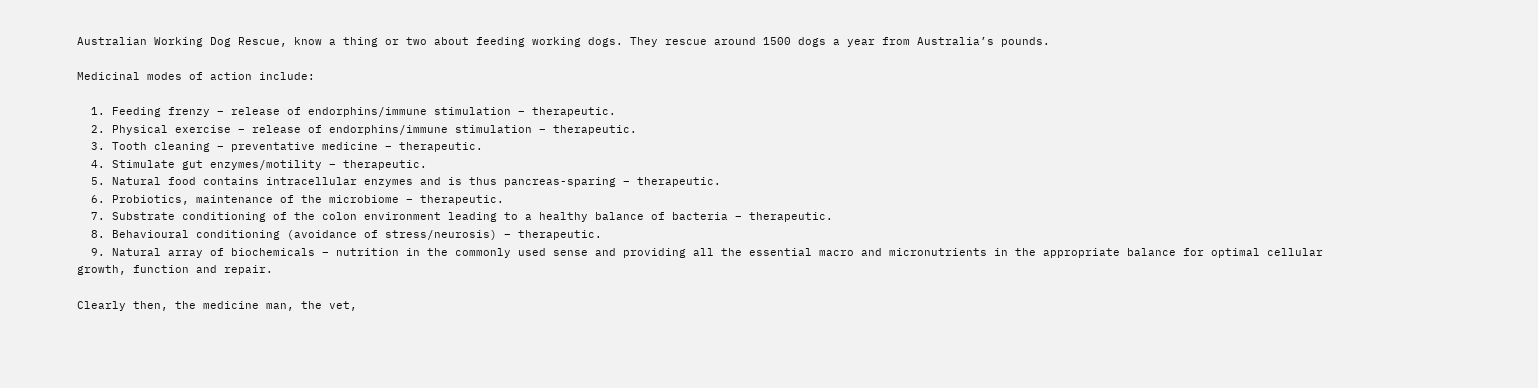Australian Working Dog Rescue, know a thing or two about feeding working dogs. They rescue around 1500 dogs a year from Australia’s pounds.

Medicinal modes of action include:

  1. Feeding frenzy – release of endorphins/immune stimulation – therapeutic.
  2. Physical exercise – release of endorphins/immune stimulation – therapeutic.
  3. Tooth cleaning – preventative medicine – therapeutic.
  4. Stimulate gut enzymes/motility – therapeutic.
  5. Natural food contains intracellular enzymes and is thus pancreas-sparing – therapeutic.
  6. Probiotics, maintenance of the microbiome – therapeutic.
  7. Substrate conditioning of the colon environment leading to a healthy balance of bacteria – therapeutic.
  8. Behavioural conditioning (avoidance of stress/neurosis) – therapeutic.
  9. Natural array of biochemicals – nutrition in the commonly used sense and providing all the essential macro and micronutrients in the appropriate balance for optimal cellular growth, function and repair.

Clearly then, the medicine man, the vet,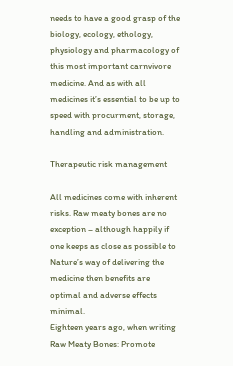needs to have a good grasp of the biology, ecology, ethology, physiology and pharmacology of this most important carnvivore medicine. And as with all medicines it’s essential to be up to speed with procurment, storage, handling and administration.

Therapeutic risk management

All medicines come with inherent risks. Raw meaty bones are no exception – although happily if one keeps as close as possible to Nature’s way of delivering the medicine then benefits are optimal and adverse effects minimal.
Eighteen years ago, when writing Raw Meaty Bones: Promote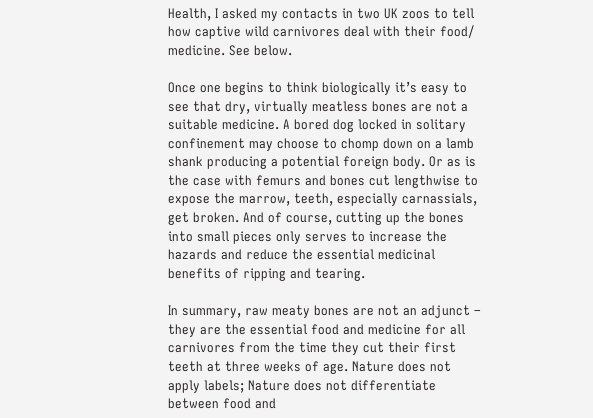Health, I asked my contacts in two UK zoos to tell how captive wild carnivores deal with their food/ medicine. See below.

Once one begins to think biologically it’s easy to see that dry, virtually meatless bones are not a suitable medicine. A bored dog locked in solitary confinement may choose to chomp down on a lamb shank producing a potential foreign body. Or as is the case with femurs and bones cut lengthwise to expose the marrow, teeth, especially carnassials, get broken. And of course, cutting up the bones into small pieces only serves to increase the hazards and reduce the essential medicinal benefits of ripping and tearing.

In summary, raw meaty bones are not an adjunct – they are the essential food and medicine for all carnivores from the time they cut their first teeth at three weeks of age. Nature does not apply labels; Nature does not differentiate between food and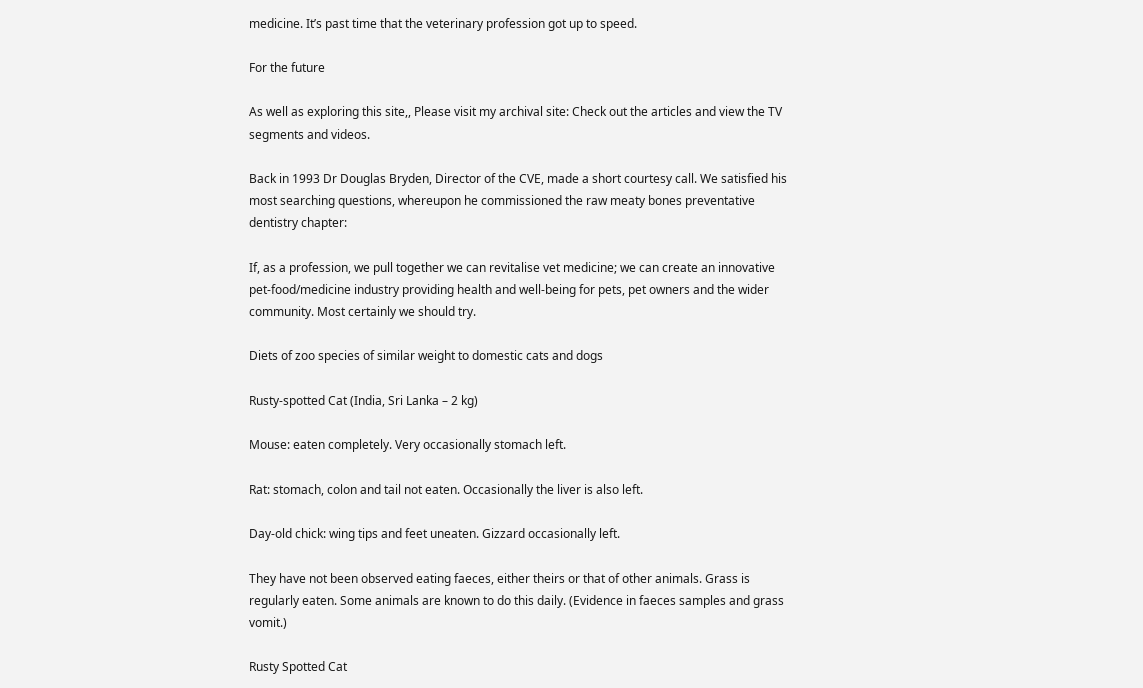medicine. It’s past time that the veterinary profession got up to speed.

For the future

As well as exploring this site,, Please visit my archival site: Check out the articles and view the TV segments and videos.

Back in 1993 Dr Douglas Bryden, Director of the CVE, made a short courtesy call. We satisfied his most searching questions, whereupon he commissioned the raw meaty bones preventative dentistry chapter:

If, as a profession, we pull together we can revitalise vet medicine; we can create an innovative pet-food/medicine industry providing health and well-being for pets, pet owners and the wider community. Most certainly we should try.

Diets of zoo species of similar weight to domestic cats and dogs

Rusty-spotted Cat (India, Sri Lanka – 2 kg)

Mouse: eaten completely. Very occasionally stomach left.

Rat: stomach, colon and tail not eaten. Occasionally the liver is also left.

Day-old chick: wing tips and feet uneaten. Gizzard occasionally left.

They have not been observed eating faeces, either theirs or that of other animals. Grass is regularly eaten. Some animals are known to do this daily. (Evidence in faeces samples and grass vomit.)

Rusty Spotted Cat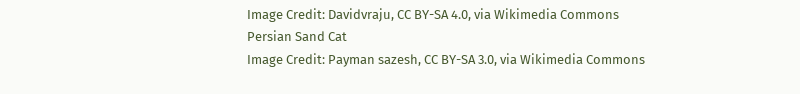Image Credit: Davidvraju, CC BY-SA 4.0, via Wikimedia Commons
Persian Sand Cat
Image Credit: Payman sazesh, CC BY-SA 3.0, via Wikimedia Commons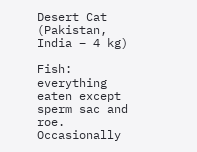Desert Cat (Pakistan, India – 4 kg)

Fish: everything eaten except sperm sac and roe. Occasionally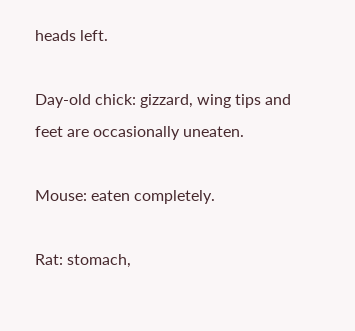heads left.

Day-old chick: gizzard, wing tips and feet are occasionally uneaten.

Mouse: eaten completely.

Rat: stomach,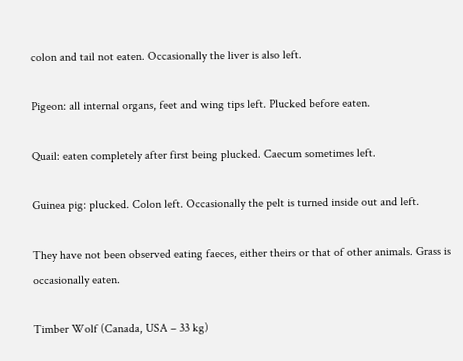colon and tail not eaten. Occasionally the liver is also left.

Pigeon: all internal organs, feet and wing tips left. Plucked before eaten.

Quail: eaten completely after first being plucked. Caecum sometimes left.

Guinea pig: plucked. Colon left. Occasionally the pelt is turned inside out and left.

They have not been observed eating faeces, either theirs or that of other animals. Grass is occasionally eaten.

Timber Wolf (Canada, USA – 33 kg)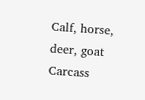Calf, horse, deer, goat
Carcass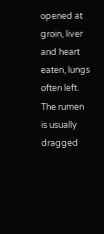opened at groin, liver and heart eaten, lungs often left. The rumen is usually dragged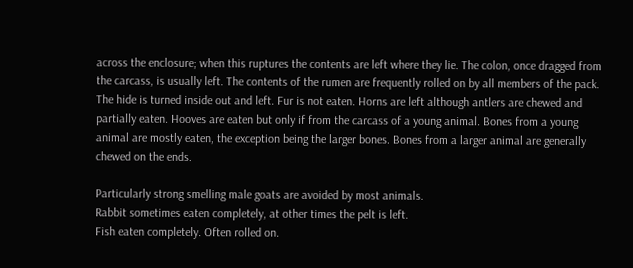across the enclosure; when this ruptures the contents are left where they lie. The colon, once dragged from the carcass, is usually left. The contents of the rumen are frequently rolled on by all members of the pack. The hide is turned inside out and left. Fur is not eaten. Horns are left although antlers are chewed and partially eaten. Hooves are eaten but only if from the carcass of a young animal. Bones from a young animal are mostly eaten, the exception being the larger bones. Bones from a larger animal are generally chewed on the ends.

Particularly strong smelling male goats are avoided by most animals.
Rabbit sometimes eaten completely, at other times the pelt is left.
Fish eaten completely. Often rolled on.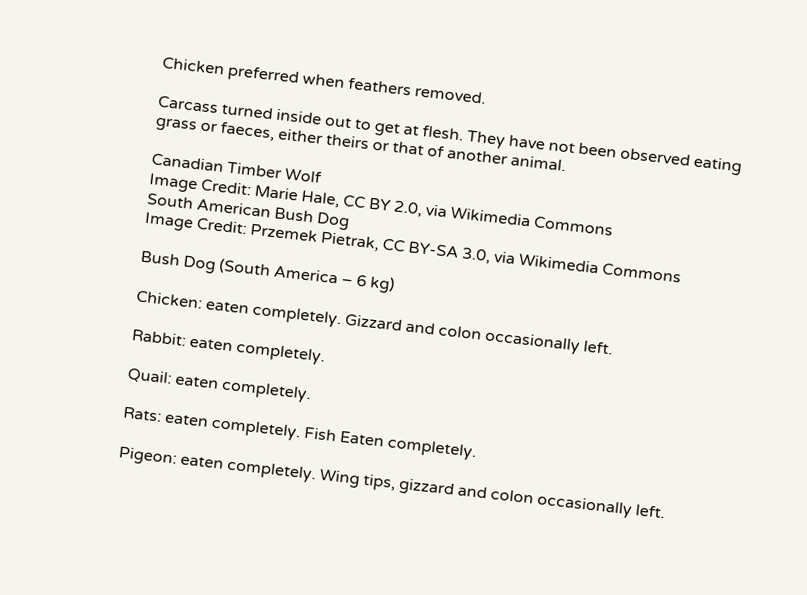Chicken preferred when feathers removed.

Carcass turned inside out to get at flesh. They have not been observed eating grass or faeces, either theirs or that of another animal.

Canadian Timber Wolf
Image Credit: Marie Hale, CC BY 2.0, via Wikimedia Commons
South American Bush Dog
Image Credit: Przemek Pietrak, CC BY-SA 3.0, via Wikimedia Commons

Bush Dog (South America – 6 kg)

Chicken: eaten completely. Gizzard and colon occasionally left.

Rabbit: eaten completely.

Quail: eaten completely.

Rats: eaten completely. Fish Eaten completely.

Pigeon: eaten completely. Wing tips, gizzard and colon occasionally left.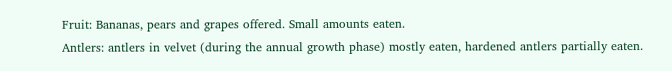Fruit: Bananas, pears and grapes offered. Small amounts eaten.
Antlers: antlers in velvet (during the annual growth phase) mostly eaten, hardened antlers partially eaten.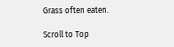Grass often eaten.

Scroll to Top